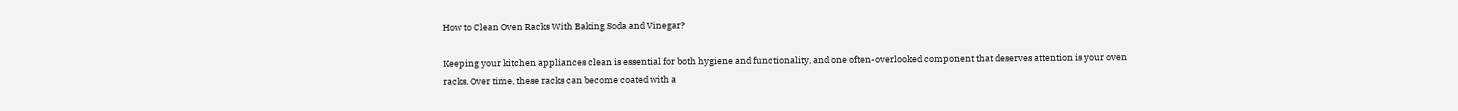How to Clean Oven Racks With Baking Soda and Vinegar?

Keeping your kitchen appliances clean is essential for both hygiene and functionality, and one often-overlooked component that deserves attention is your oven racks. Over time, these racks can become coated with a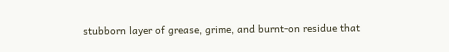stubborn layer of grease, grime, and burnt-on residue that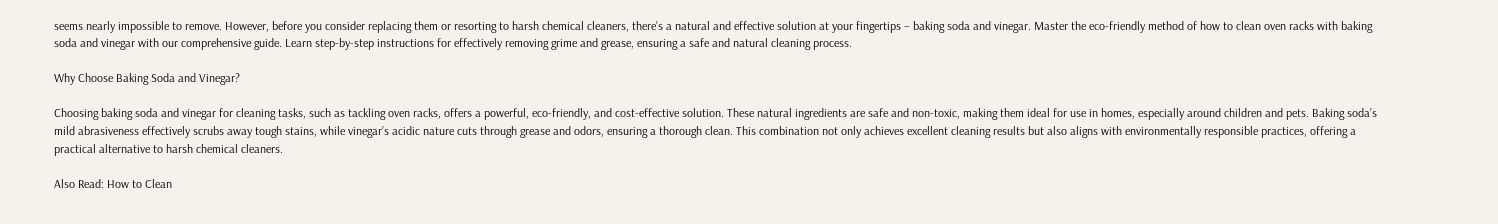seems nearly impossible to remove. However, before you consider replacing them or resorting to harsh chemical cleaners, there’s a natural and effective solution at your fingertips – baking soda and vinegar. Master the eco-friendly method of how to clean oven racks with baking soda and vinegar with our comprehensive guide. Learn step-by-step instructions for effectively removing grime and grease, ensuring a safe and natural cleaning process.

Why Choose Baking Soda and Vinegar?

Choosing baking soda and vinegar for cleaning tasks, such as tackling oven racks, offers a powerful, eco-friendly, and cost-effective solution. These natural ingredients are safe and non-toxic, making them ideal for use in homes, especially around children and pets. Baking soda’s mild abrasiveness effectively scrubs away tough stains, while vinegar’s acidic nature cuts through grease and odors, ensuring a thorough clean. This combination not only achieves excellent cleaning results but also aligns with environmentally responsible practices, offering a practical alternative to harsh chemical cleaners.

Also Read: How to Clean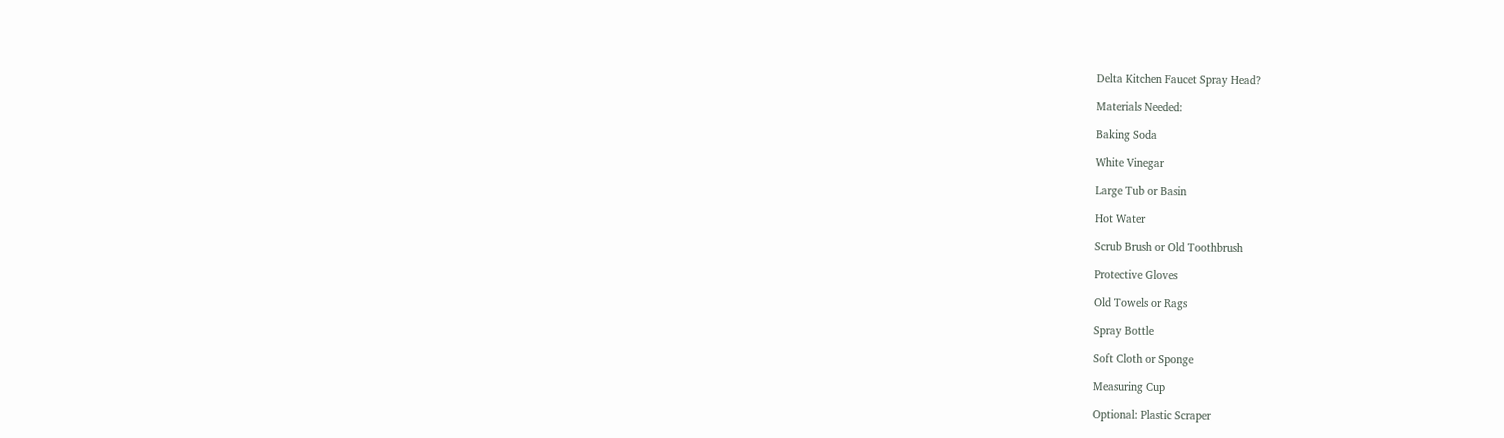Delta Kitchen Faucet Spray Head?

Materials Needed:

Baking Soda

White Vinegar

Large Tub or Basin

Hot Water

Scrub Brush or Old Toothbrush

Protective Gloves

Old Towels or Rags

Spray Bottle

Soft Cloth or Sponge

Measuring Cup

Optional: Plastic Scraper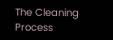The Cleaning Process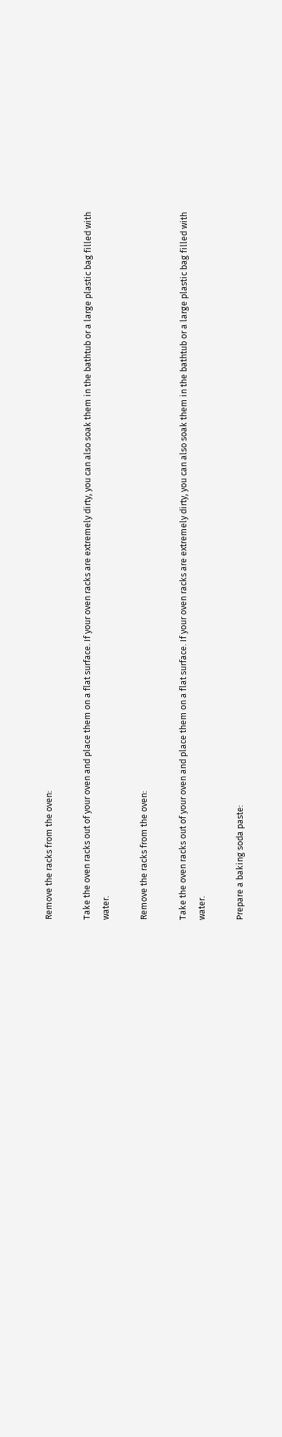Remove the racks from the oven:

Take the oven racks out of your oven and place them on a flat surface. If your oven racks are extremely dirty, you can also soak them in the bathtub or a large plastic bag filled with water.

Remove the racks from the oven:

Take the oven racks out of your oven and place them on a flat surface. If your oven racks are extremely dirty, you can also soak them in the bathtub or a large plastic bag filled with water.

Prepare a baking soda paste: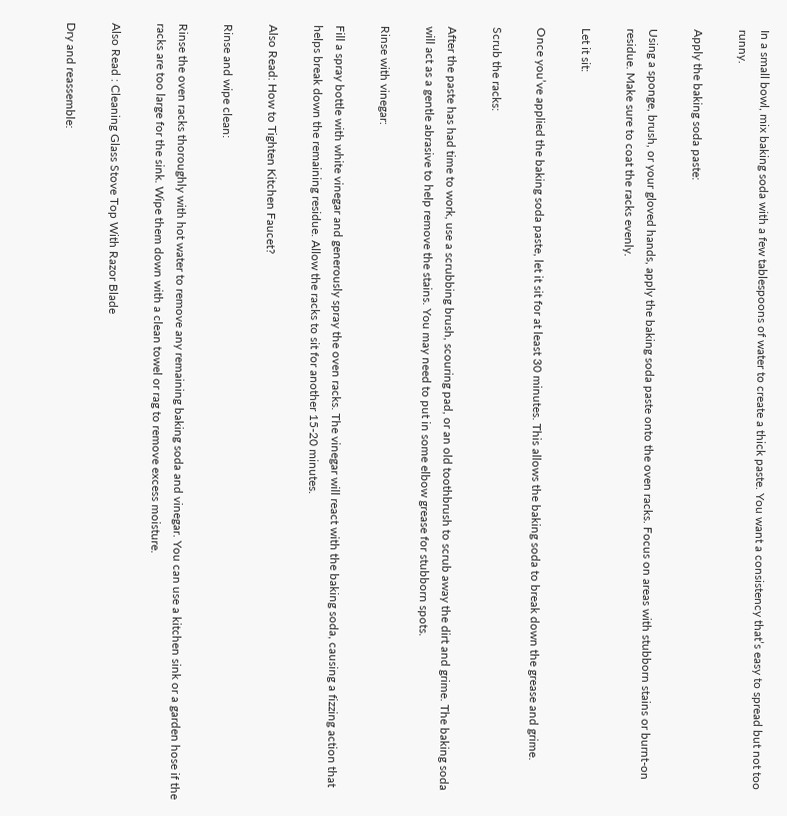In a small bowl, mix baking soda with a few tablespoons of water to create a thick paste. You want a consistency that’s easy to spread but not too runny.

Apply the baking soda paste:

Using a sponge, brush, or your gloved hands, apply the baking soda paste onto the oven racks. Focus on areas with stubborn stains or burnt-on residue. Make sure to coat the racks evenly.

Let it sit:

Once you’ve applied the baking soda paste, let it sit for at least 30 minutes. This allows the baking soda to break down the grease and grime.

Scrub the racks:

After the paste has had time to work, use a scrubbing brush, scouring pad, or an old toothbrush to scrub away the dirt and grime. The baking soda will act as a gentle abrasive to help remove the stains. You may need to put in some elbow grease for stubborn spots.

Rinse with vinegar:

Fill a spray bottle with white vinegar and generously spray the oven racks. The vinegar will react with the baking soda, causing a fizzing action that helps break down the remaining residue. Allow the racks to sit for another 15-20 minutes.

Also Read: How to Tighten Kitchen Faucet?

Rinse and wipe clean:

Rinse the oven racks thoroughly with hot water to remove any remaining baking soda and vinegar. You can use a kitchen sink or a garden hose if the racks are too large for the sink. Wipe them down with a clean towel or rag to remove excess moisture.

Also Read : Cleaning Glass Stove Top With Razor Blade

Dry and reassemble: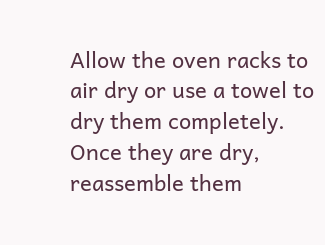Allow the oven racks to air dry or use a towel to dry them completely. Once they are dry, reassemble them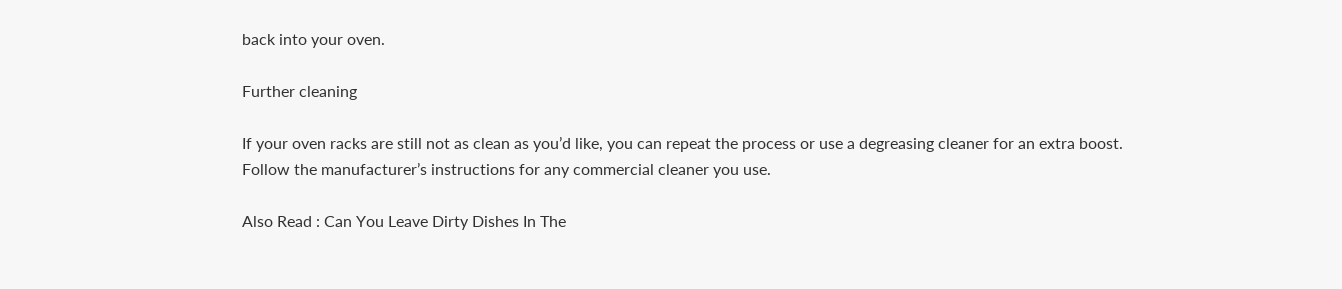back into your oven.

Further cleaning

If your oven racks are still not as clean as you’d like, you can repeat the process or use a degreasing cleaner for an extra boost. Follow the manufacturer’s instructions for any commercial cleaner you use.

Also Read : Can You Leave Dirty Dishes In The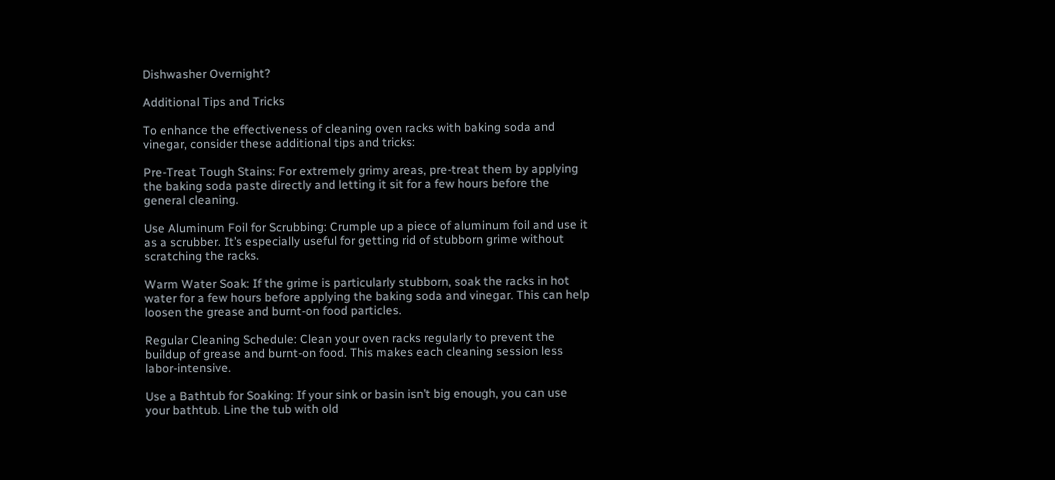Dishwasher Overnight?

Additional Tips and Tricks

To enhance the effectiveness of cleaning oven racks with baking soda and vinegar, consider these additional tips and tricks:

Pre-Treat Tough Stains: For extremely grimy areas, pre-treat them by applying the baking soda paste directly and letting it sit for a few hours before the general cleaning.

Use Aluminum Foil for Scrubbing: Crumple up a piece of aluminum foil and use it as a scrubber. It’s especially useful for getting rid of stubborn grime without scratching the racks.

Warm Water Soak: If the grime is particularly stubborn, soak the racks in hot water for a few hours before applying the baking soda and vinegar. This can help loosen the grease and burnt-on food particles.

Regular Cleaning Schedule: Clean your oven racks regularly to prevent the buildup of grease and burnt-on food. This makes each cleaning session less labor-intensive.

Use a Bathtub for Soaking: If your sink or basin isn’t big enough, you can use your bathtub. Line the tub with old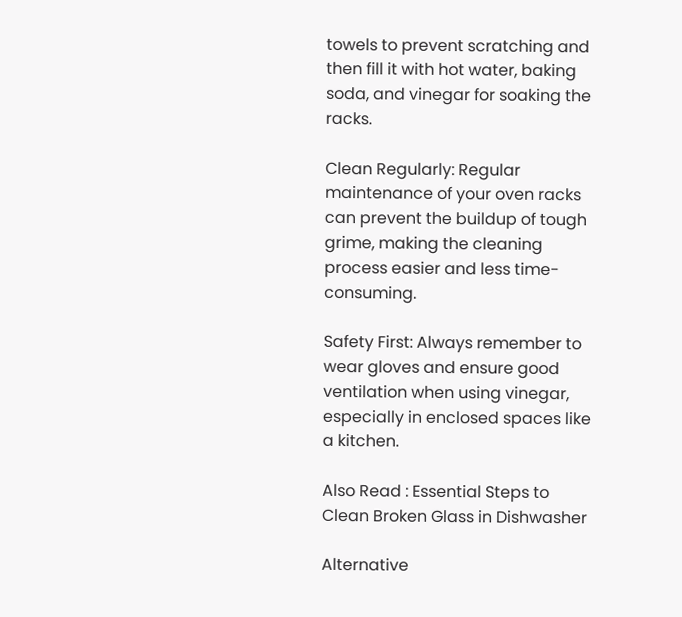towels to prevent scratching and then fill it with hot water, baking soda, and vinegar for soaking the racks.

Clean Regularly: Regular maintenance of your oven racks can prevent the buildup of tough grime, making the cleaning process easier and less time-consuming.

Safety First: Always remember to wear gloves and ensure good ventilation when using vinegar, especially in enclosed spaces like a kitchen.

Also Read : Essential Steps to Clean Broken Glass in Dishwasher

Alternative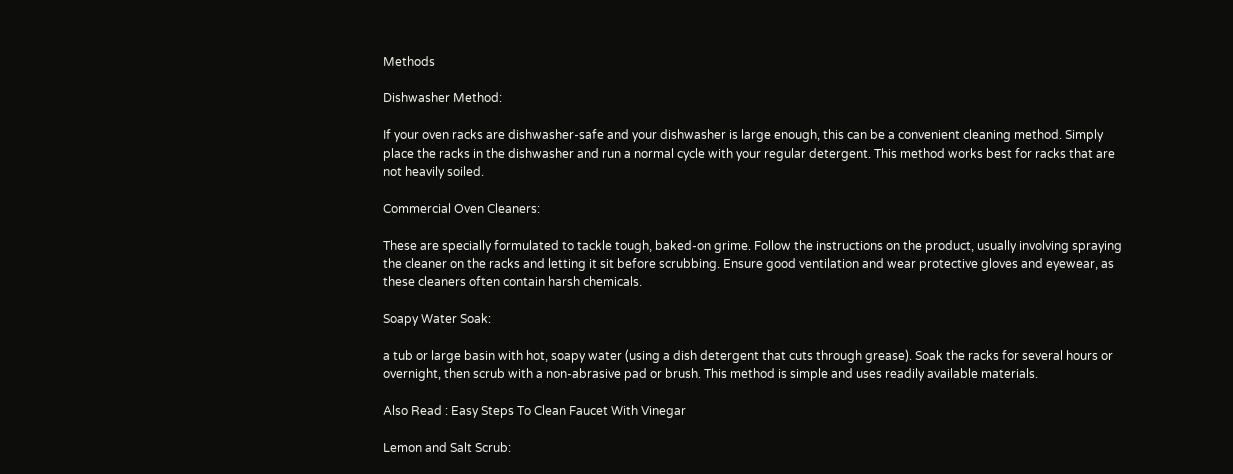Methods

Dishwasher Method:

If your oven racks are dishwasher-safe and your dishwasher is large enough, this can be a convenient cleaning method. Simply place the racks in the dishwasher and run a normal cycle with your regular detergent. This method works best for racks that are not heavily soiled.

Commercial Oven Cleaners:

These are specially formulated to tackle tough, baked-on grime. Follow the instructions on the product, usually involving spraying the cleaner on the racks and letting it sit before scrubbing. Ensure good ventilation and wear protective gloves and eyewear, as these cleaners often contain harsh chemicals.

Soapy Water Soak:

a tub or large basin with hot, soapy water (using a dish detergent that cuts through grease). Soak the racks for several hours or overnight, then scrub with a non-abrasive pad or brush. This method is simple and uses readily available materials.

Also Read : Easy Steps To Clean Faucet With Vinegar

Lemon and Salt Scrub: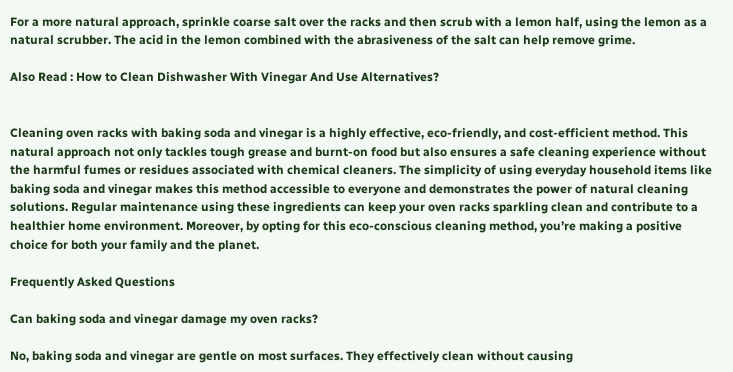For a more natural approach, sprinkle coarse salt over the racks and then scrub with a lemon half, using the lemon as a natural scrubber. The acid in the lemon combined with the abrasiveness of the salt can help remove grime.

Also Read : How to Clean Dishwasher With Vinegar And Use Alternatives?


Cleaning oven racks with baking soda and vinegar is a highly effective, eco-friendly, and cost-efficient method. This natural approach not only tackles tough grease and burnt-on food but also ensures a safe cleaning experience without the harmful fumes or residues associated with chemical cleaners. The simplicity of using everyday household items like baking soda and vinegar makes this method accessible to everyone and demonstrates the power of natural cleaning solutions. Regular maintenance using these ingredients can keep your oven racks sparkling clean and contribute to a healthier home environment. Moreover, by opting for this eco-conscious cleaning method, you’re making a positive choice for both your family and the planet.

Frequently Asked Questions

Can baking soda and vinegar damage my oven racks?

No, baking soda and vinegar are gentle on most surfaces. They effectively clean without causing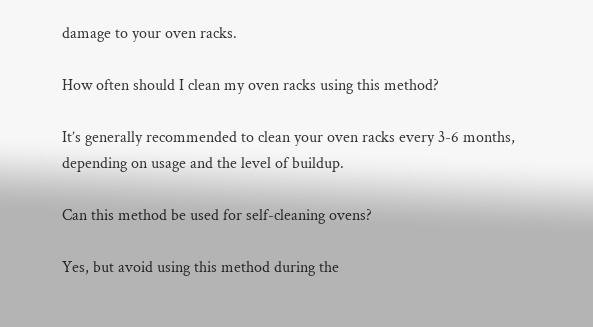damage to your oven racks.

How often should I clean my oven racks using this method?

It’s generally recommended to clean your oven racks every 3-6 months, depending on usage and the level of buildup.

Can this method be used for self-cleaning ovens?

Yes, but avoid using this method during the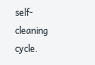self-cleaning cycle.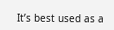It’s best used as a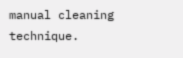manual cleaning technique.